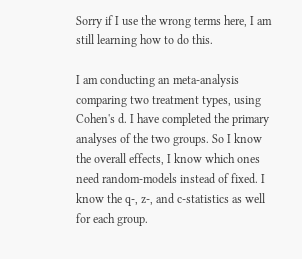Sorry if I use the wrong terms here, I am still learning how to do this.

I am conducting an meta-analysis comparing two treatment types, using Cohen's d. I have completed the primary analyses of the two groups. So I know the overall effects, I know which ones need random-models instead of fixed. I know the q-, z-, and c-statistics as well for each group.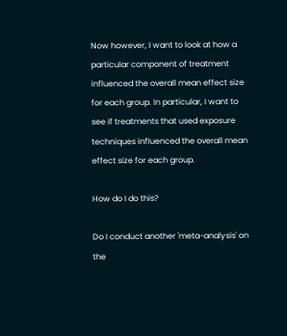Now however, I want to look at how a particular component of treatment influenced the overall mean effect size for each group. In particular, I want to see if treatments that used exposure techniques influenced the overall mean effect size for each group.

How do I do this?

Do I conduct another 'meta-analysis' on the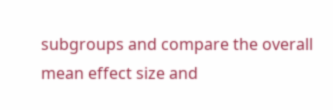subgroups and compare the overall mean effect size and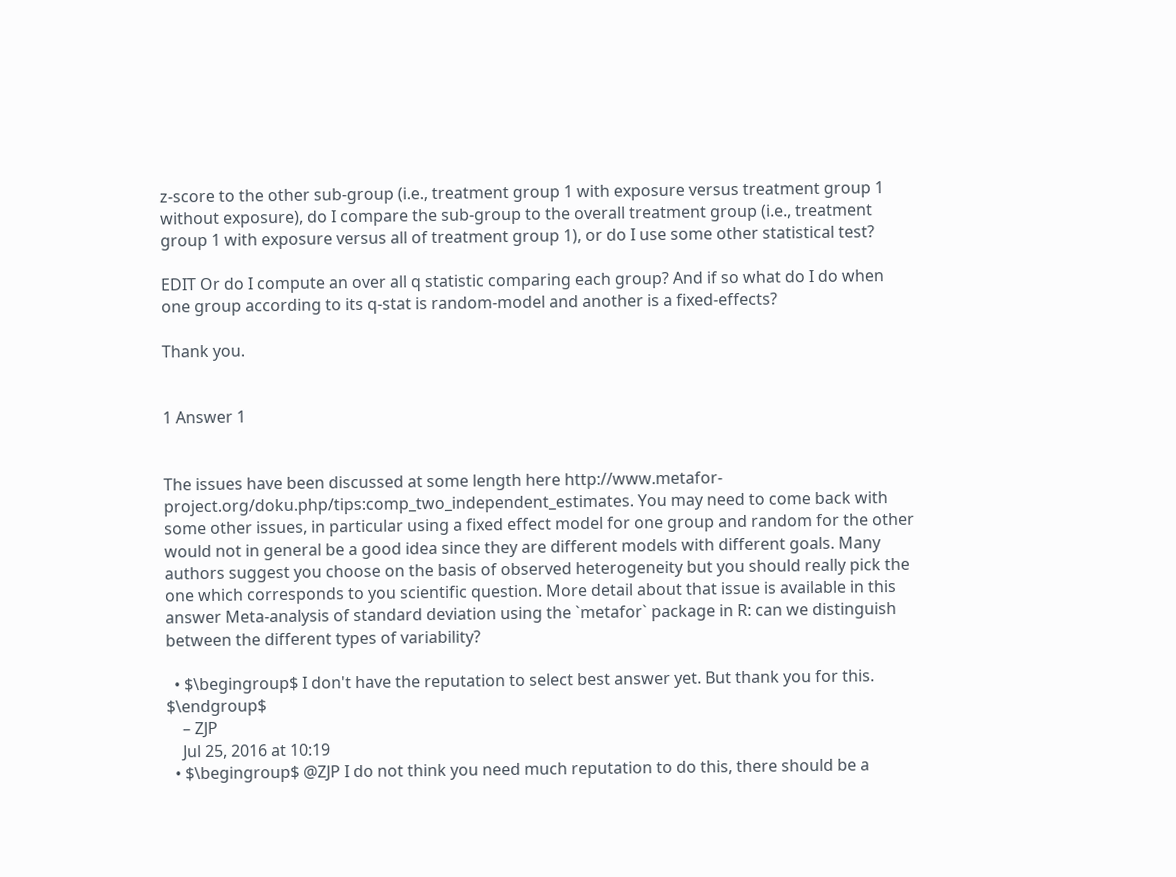z-score to the other sub-group (i.e., treatment group 1 with exposure versus treatment group 1 without exposure), do I compare the sub-group to the overall treatment group (i.e., treatment group 1 with exposure versus all of treatment group 1), or do I use some other statistical test?

EDIT Or do I compute an over all q statistic comparing each group? And if so what do I do when one group according to its q-stat is random-model and another is a fixed-effects?

Thank you.


1 Answer 1


The issues have been discussed at some length here http://www.metafor-project.org/doku.php/tips:comp_two_independent_estimates. You may need to come back with some other issues, in particular using a fixed effect model for one group and random for the other would not in general be a good idea since they are different models with different goals. Many authors suggest you choose on the basis of observed heterogeneity but you should really pick the one which corresponds to you scientific question. More detail about that issue is available in this answer Meta-analysis of standard deviation using the `metafor` package in R: can we distinguish between the different types of variability?

  • $\begingroup$ I don't have the reputation to select best answer yet. But thank you for this. $\endgroup$
    – ZJP
    Jul 25, 2016 at 10:19
  • $\begingroup$ @ZJP I do not think you need much reputation to do this, there should be a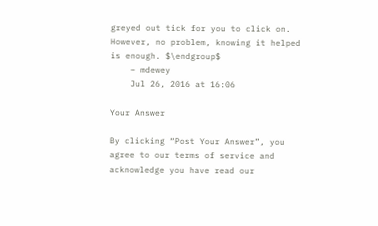greyed out tick for you to click on. However, no problem, knowing it helped is enough. $\endgroup$
    – mdewey
    Jul 26, 2016 at 16:06

Your Answer

By clicking “Post Your Answer”, you agree to our terms of service and acknowledge you have read our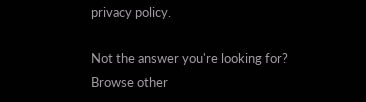privacy policy.

Not the answer you're looking for? Browse other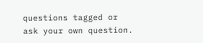questions tagged or ask your own question.